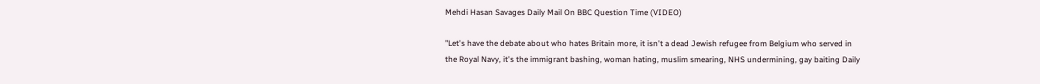Mehdi Hasan Savages Daily Mail On BBC Question Time (VIDEO)

"Let's have the debate about who hates Britain more, it isn't a dead Jewish refugee from Belgium who served in the Royal Navy, it's the immigrant bashing, woman hating, muslim smearing, NHS undermining, gay baiting Daily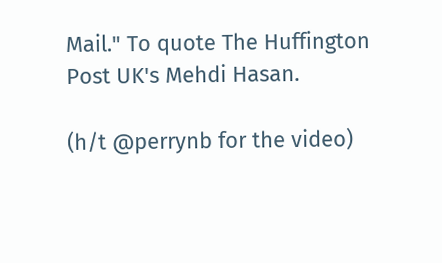Mail." To quote The Huffington Post UK's Mehdi Hasan.

(h/t @perrynb for the video)